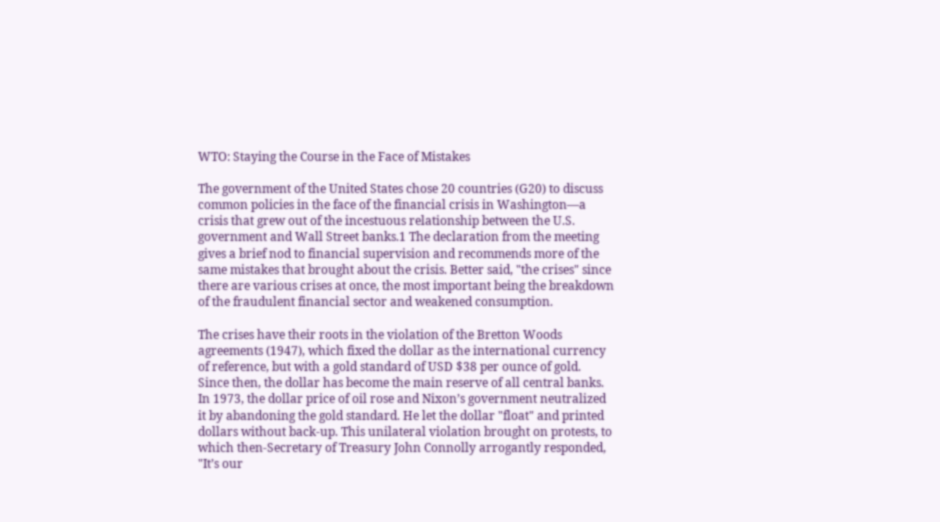WTO: Staying the Course in the Face of Mistakes

The government of the United States chose 20 countries (G20) to discuss common policies in the face of the financial crisis in Washington—a crisis that grew out of the incestuous relationship between the U.S. government and Wall Street banks.1 The declaration from the meeting gives a brief nod to financial supervision and recommends more of the same mistakes that brought about the crisis. Better said, "the crises" since there are various crises at once, the most important being the breakdown of the fraudulent financial sector and weakened consumption.

The crises have their roots in the violation of the Bretton Woods agreements (1947), which fixed the dollar as the international currency of reference, but with a gold standard of USD $38 per ounce of gold. Since then, the dollar has become the main reserve of all central banks. In 1973, the dollar price of oil rose and Nixon’s government neutralized it by abandoning the gold standard. He let the dollar "float" and printed dollars without back-up. This unilateral violation brought on protests, to which then-Secretary of Treasury John Connolly arrogantly responded, "It’s our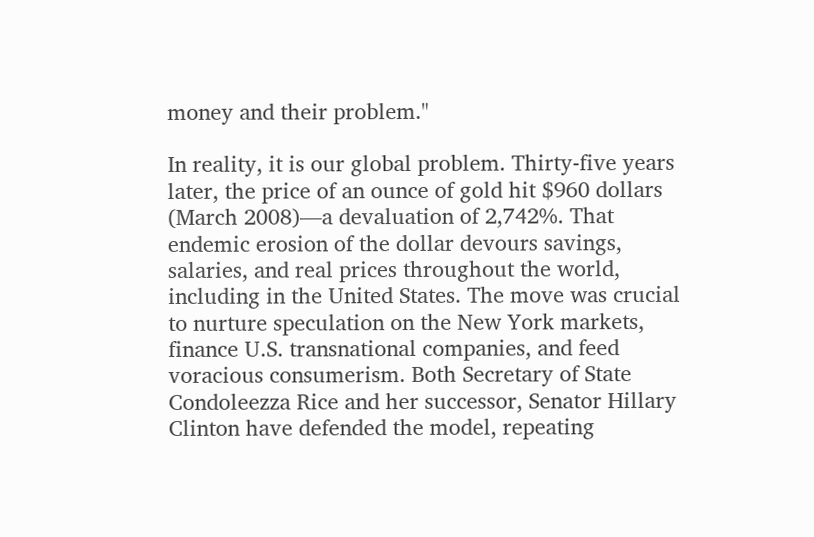money and their problem."

In reality, it is our global problem. Thirty-five years later, the price of an ounce of gold hit $960 dollars (March 2008)—a devaluation of 2,742%. That endemic erosion of the dollar devours savings, salaries, and real prices throughout the world, including in the United States. The move was crucial to nurture speculation on the New York markets, finance U.S. transnational companies, and feed voracious consumerism. Both Secretary of State Condoleezza Rice and her successor, Senator Hillary Clinton have defended the model, repeating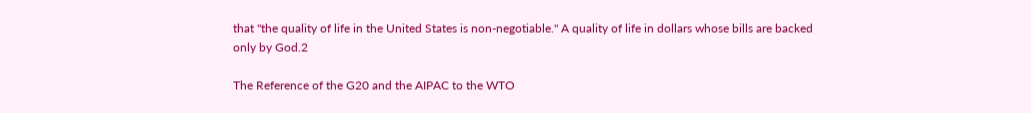that "the quality of life in the United States is non-negotiable." A quality of life in dollars whose bills are backed only by God.2

The Reference of the G20 and the AIPAC to the WTO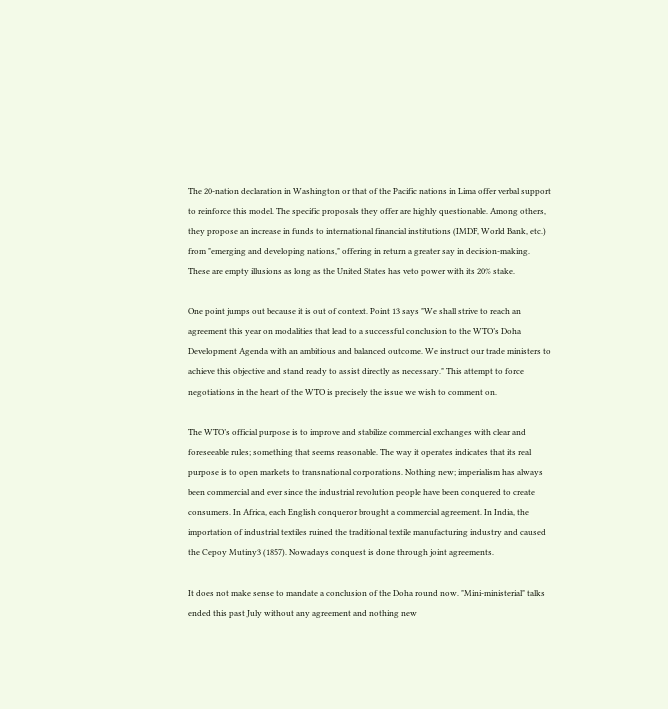The 20-nation declaration in Washington or that of the Pacific nations in Lima offer verbal support to reinforce this model. The specific proposals they offer are highly questionable. Among others, they propose an increase in funds to international financial institutions (IMDF, World Bank, etc.) from "emerging and developing nations," offering in return a greater say in decision-making. These are empty illusions as long as the United States has veto power with its 20% stake.

One point jumps out because it is out of context. Point 13 says "We shall strive to reach an agreement this year on modalities that lead to a successful conclusion to the WTO’s Doha Development Agenda with an ambitious and balanced outcome. We instruct our trade ministers to achieve this objective and stand ready to assist directly as necessary." This attempt to force negotiations in the heart of the WTO is precisely the issue we wish to comment on.

The WTO’s official purpose is to improve and stabilize commercial exchanges with clear and foreseeable rules; something that seems reasonable. The way it operates indicates that its real purpose is to open markets to transnational corporations. Nothing new; imperialism has always been commercial and ever since the industrial revolution people have been conquered to create consumers. In Africa, each English conqueror brought a commercial agreement. In India, the importation of industrial textiles ruined the traditional textile manufacturing industry and caused the Cepoy Mutiny3 (1857). Nowadays conquest is done through joint agreements.

It does not make sense to mandate a conclusion of the Doha round now. "Mini-ministerial" talks ended this past July without any agreement and nothing new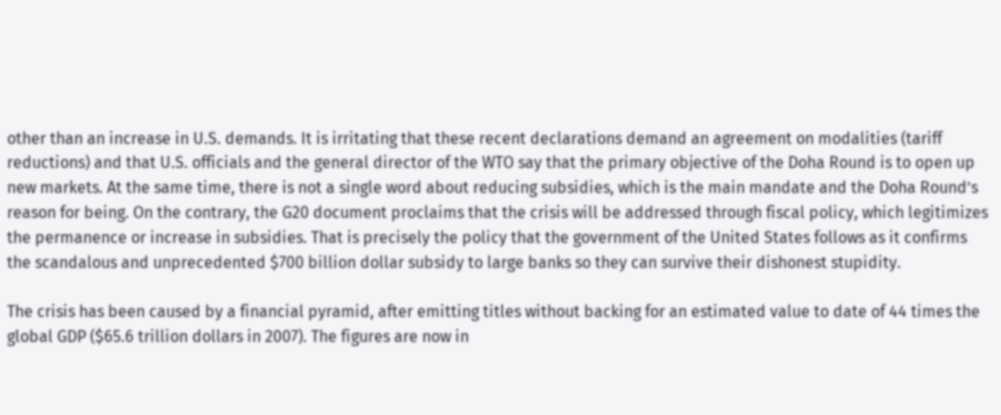other than an increase in U.S. demands. It is irritating that these recent declarations demand an agreement on modalities (tariff reductions) and that U.S. officials and the general director of the WTO say that the primary objective of the Doha Round is to open up new markets. At the same time, there is not a single word about reducing subsidies, which is the main mandate and the Doha Round’s reason for being. On the contrary, the G20 document proclaims that the crisis will be addressed through fiscal policy, which legitimizes the permanence or increase in subsidies. That is precisely the policy that the government of the United States follows as it confirms the scandalous and unprecedented $700 billion dollar subsidy to large banks so they can survive their dishonest stupidity.

The crisis has been caused by a financial pyramid, after emitting titles without backing for an estimated value to date of 44 times the global GDP ($65.6 trillion dollars in 2007). The figures are now in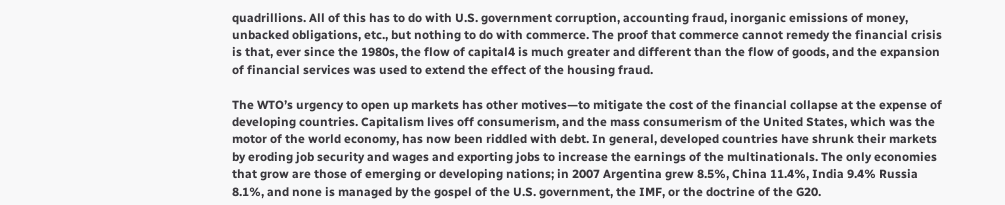quadrillions. All of this has to do with U.S. government corruption, accounting fraud, inorganic emissions of money, unbacked obligations, etc., but nothing to do with commerce. The proof that commerce cannot remedy the financial crisis is that, ever since the 1980s, the flow of capital4 is much greater and different than the flow of goods, and the expansion of financial services was used to extend the effect of the housing fraud.

The WTO’s urgency to open up markets has other motives—to mitigate the cost of the financial collapse at the expense of developing countries. Capitalism lives off consumerism, and the mass consumerism of the United States, which was the motor of the world economy, has now been riddled with debt. In general, developed countries have shrunk their markets by eroding job security and wages and exporting jobs to increase the earnings of the multinationals. The only economies that grow are those of emerging or developing nations; in 2007 Argentina grew 8.5%, China 11.4%, India 9.4% Russia 8.1%, and none is managed by the gospel of the U.S. government, the IMF, or the doctrine of the G20.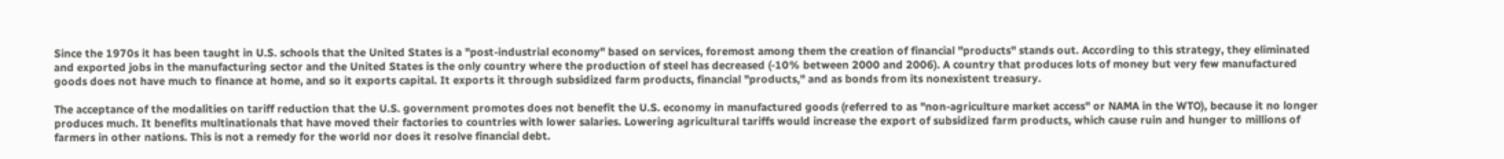Since the 1970s it has been taught in U.S. schools that the United States is a "post-industrial economy" based on services, foremost among them the creation of financial "products" stands out. According to this strategy, they eliminated and exported jobs in the manufacturing sector and the United States is the only country where the production of steel has decreased (-10% between 2000 and 2006). A country that produces lots of money but very few manufactured goods does not have much to finance at home, and so it exports capital. It exports it through subsidized farm products, financial "products," and as bonds from its nonexistent treasury.

The acceptance of the modalities on tariff reduction that the U.S. government promotes does not benefit the U.S. economy in manufactured goods (referred to as "non-agriculture market access" or NAMA in the WTO), because it no longer produces much. It benefits multinationals that have moved their factories to countries with lower salaries. Lowering agricultural tariffs would increase the export of subsidized farm products, which cause ruin and hunger to millions of farmers in other nations. This is not a remedy for the world nor does it resolve financial debt.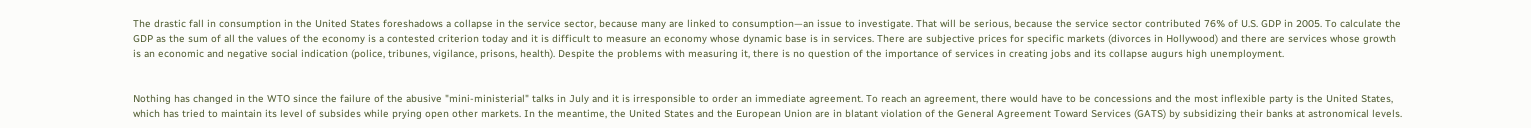The drastic fall in consumption in the United States foreshadows a collapse in the service sector, because many are linked to consumption—an issue to investigate. That will be serious, because the service sector contributed 76% of U.S. GDP in 2005. To calculate the GDP as the sum of all the values of the economy is a contested criterion today and it is difficult to measure an economy whose dynamic base is in services. There are subjective prices for specific markets (divorces in Hollywood) and there are services whose growth is an economic and negative social indication (police, tribunes, vigilance, prisons, health). Despite the problems with measuring it, there is no question of the importance of services in creating jobs and its collapse augurs high unemployment.


Nothing has changed in the WTO since the failure of the abusive "mini-ministerial" talks in July and it is irresponsible to order an immediate agreement. To reach an agreement, there would have to be concessions and the most inflexible party is the United States, which has tried to maintain its level of subsides while prying open other markets. In the meantime, the United States and the European Union are in blatant violation of the General Agreement Toward Services (GATS) by subsidizing their banks at astronomical levels.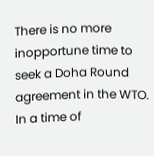There is no more inopportune time to seek a Doha Round agreement in the WTO. In a time of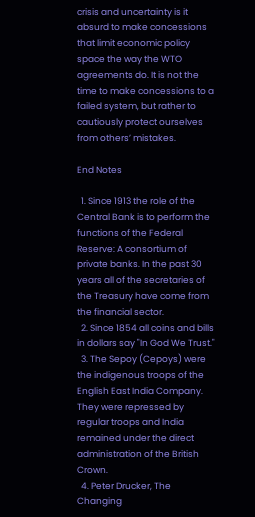crisis and uncertainty is it absurd to make concessions that limit economic policy space the way the WTO agreements do. It is not the time to make concessions to a failed system, but rather to cautiously protect ourselves from others’ mistakes.

End Notes

  1. Since 1913 the role of the Central Bank is to perform the functions of the Federal Reserve: A consortium of private banks. In the past 30 years all of the secretaries of the Treasury have come from the financial sector.
  2. Since 1854 all coins and bills in dollars say "In God We Trust."
  3. The Sepoy (Cepoys) were the indigenous troops of the English East India Company. They were repressed by regular troops and India remained under the direct administration of the British Crown.
  4. Peter Drucker, The Changing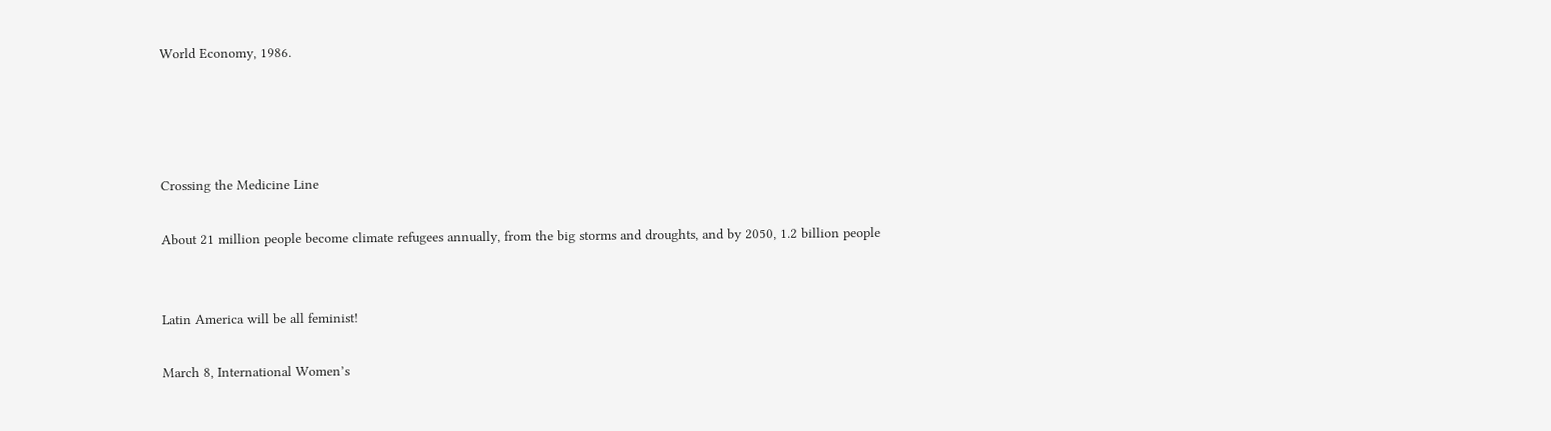World Economy, 1986.




Crossing the Medicine Line

About 21 million people become climate refugees annually, from the big storms and droughts, and by 2050, 1.2 billion people


Latin America will be all feminist!

March 8, International Women’s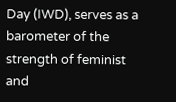Day (IWD), serves as a barometer of the strength of feminist and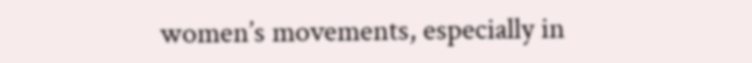women’s movements, especially in